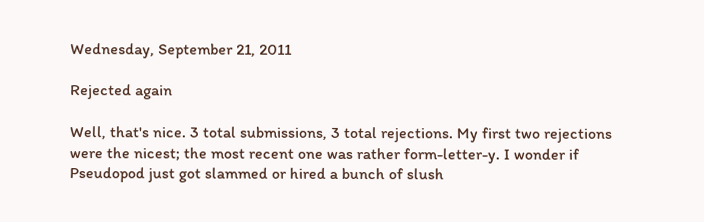Wednesday, September 21, 2011

Rejected again

Well, that's nice. 3 total submissions, 3 total rejections. My first two rejections were the nicest; the most recent one was rather form-letter-y. I wonder if Pseudopod just got slammed or hired a bunch of slush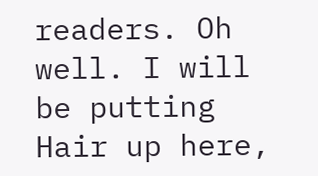readers. Oh well. I will be putting Hair up here,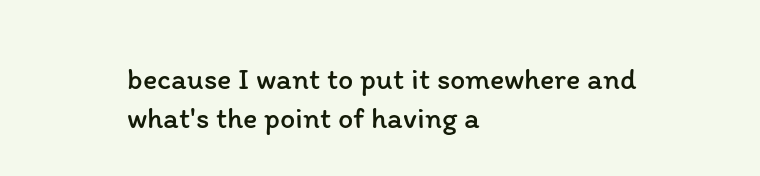because I want to put it somewhere and what's the point of having a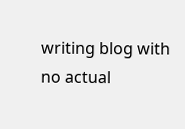writing blog with no actual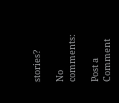stories?

No comments:

Post a Comment